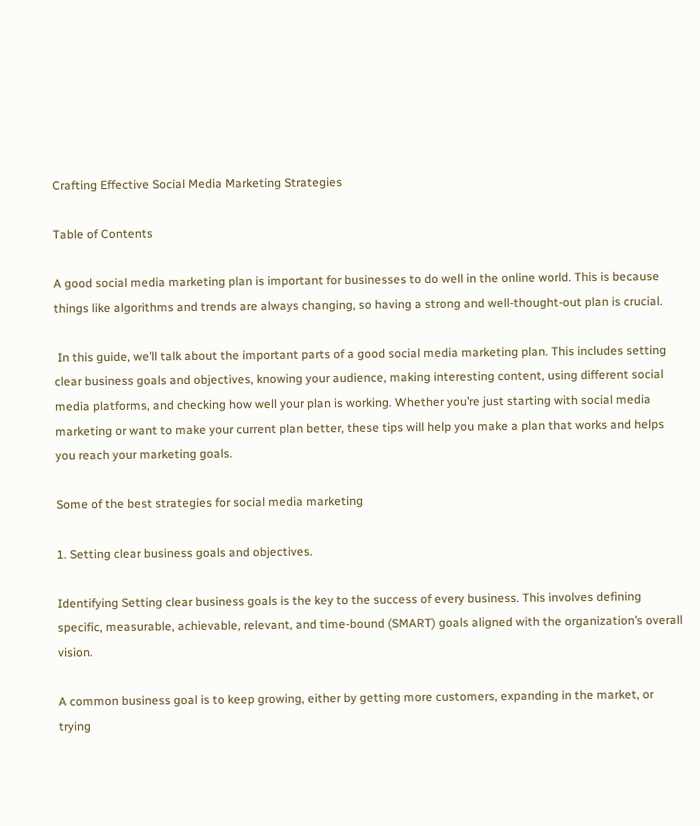Crafting Effective Social Media Marketing Strategies

Table of Contents

A good social media marketing plan is important for businesses to do well in the online world. This is because things like algorithms and trends are always changing, so having a strong and well-thought-out plan is crucial.

 In this guide, we’ll talk about the important parts of a good social media marketing plan. This includes setting clear business goals and objectives, knowing your audience, making interesting content, using different social media platforms, and checking how well your plan is working. Whether you’re just starting with social media marketing or want to make your current plan better, these tips will help you make a plan that works and helps you reach your marketing goals.

Some of the best strategies for social media marketing

1. Setting clear business goals and objectives.

Identifying Setting clear business goals is the key to the success of every business. This involves defining specific, measurable, achievable, relevant, and time-bound (SMART) goals aligned with the organization’s overall vision.

A common business goal is to keep growing, either by getting more customers, expanding in the market, or trying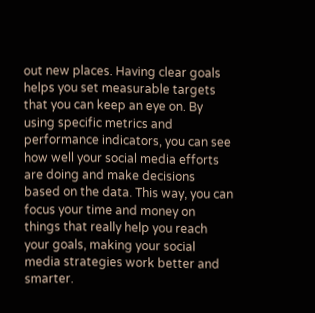out new places. Having clear goals helps you set measurable targets that you can keep an eye on. By using specific metrics and performance indicators, you can see how well your social media efforts are doing and make decisions based on the data. This way, you can focus your time and money on things that really help you reach your goals, making your social media strategies work better and smarter.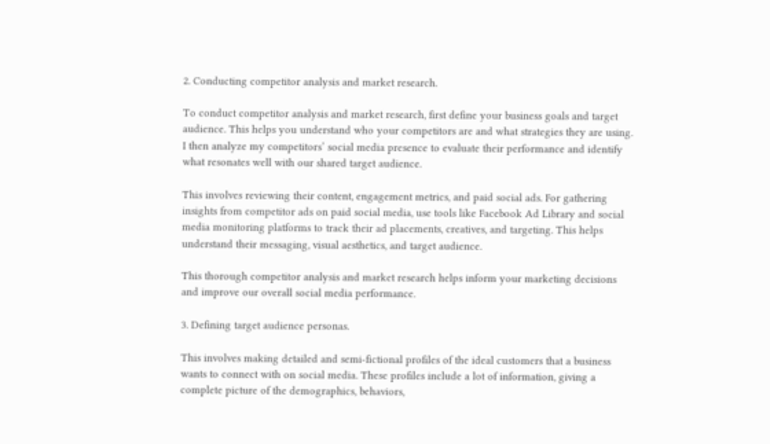2. Conducting competitor analysis and market research.

To conduct competitor analysis and market research, first define your business goals and target audience. This helps you understand who your competitors are and what strategies they are using. I then analyze my competitors’ social media presence to evaluate their performance and identify what resonates well with our shared target audience.

This involves reviewing their content, engagement metrics, and paid social ads. For gathering insights from competitor ads on paid social media, use tools like Facebook Ad Library and social media monitoring platforms to track their ad placements, creatives, and targeting. This helps understand their messaging, visual aesthetics, and target audience.

This thorough competitor analysis and market research helps inform your marketing decisions and improve our overall social media performance.

3. Defining target audience personas.

This involves making detailed and semi-fictional profiles of the ideal customers that a business wants to connect with on social media. These profiles include a lot of information, giving a complete picture of the demographics, behaviors,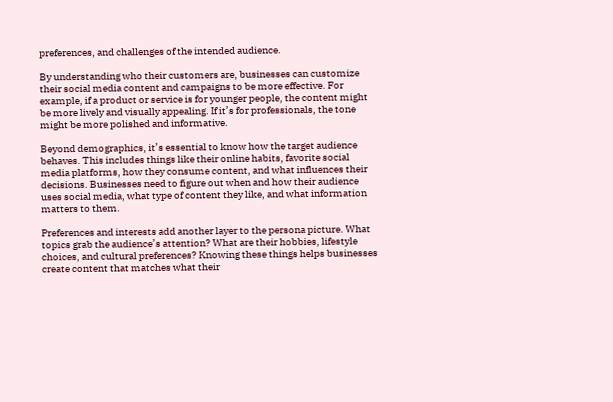preferences, and challenges of the intended audience.

By understanding who their customers are, businesses can customize their social media content and campaigns to be more effective. For example, if a product or service is for younger people, the content might be more lively and visually appealing. If it’s for professionals, the tone might be more polished and informative.

Beyond demographics, it’s essential to know how the target audience behaves. This includes things like their online habits, favorite social media platforms, how they consume content, and what influences their decisions. Businesses need to figure out when and how their audience uses social media, what type of content they like, and what information matters to them.

Preferences and interests add another layer to the persona picture. What topics grab the audience’s attention? What are their hobbies, lifestyle choices, and cultural preferences? Knowing these things helps businesses create content that matches what their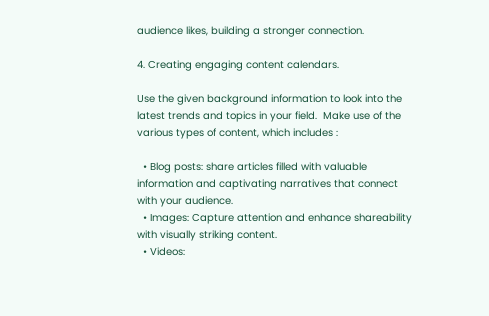audience likes, building a stronger connection.

4. Creating engaging content calendars.

Use the given background information to look into the latest trends and topics in your field.  Make use of the various types of content, which includes :

  • Blog posts: share articles filled with valuable information and captivating narratives that connect with your audience.
  • Images: Capture attention and enhance shareability with visually striking content.
  • Videos: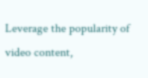Leverage the popularity of video content,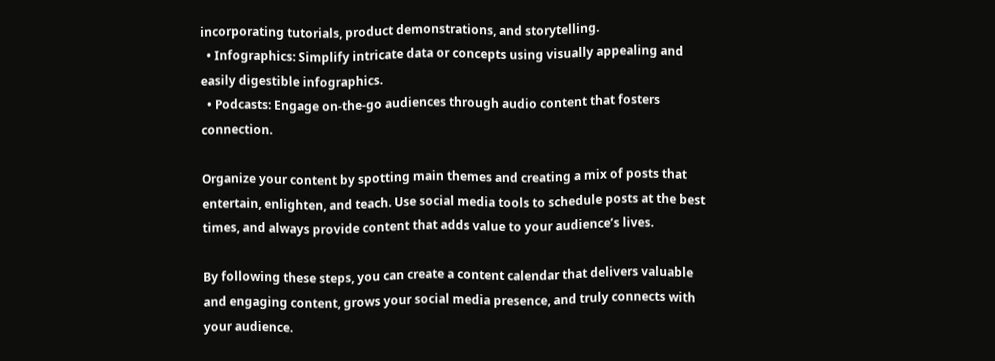incorporating tutorials, product demonstrations, and storytelling.
  • Infographics: Simplify intricate data or concepts using visually appealing and easily digestible infographics.
  • Podcasts: Engage on-the-go audiences through audio content that fosters connection.

Organize your content by spotting main themes and creating a mix of posts that entertain, enlighten, and teach. Use social media tools to schedule posts at the best times, and always provide content that adds value to your audience’s lives.

By following these steps, you can create a content calendar that delivers valuable and engaging content, grows your social media presence, and truly connects with your audience.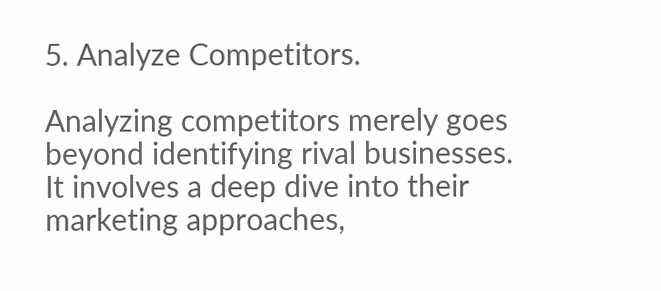5. Analyze Competitors.

Analyzing competitors merely goes beyond identifying rival businesses. It involves a deep dive into their marketing approaches,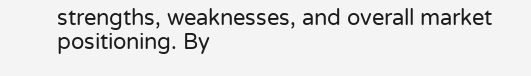strengths, weaknesses, and overall market positioning. By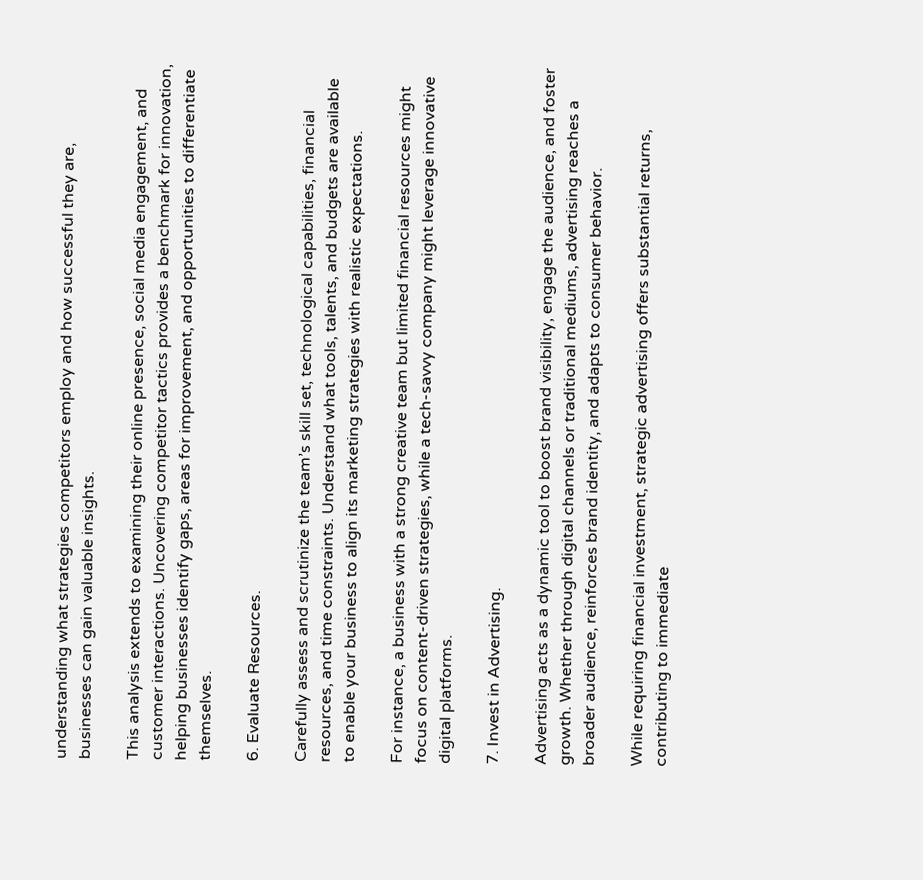understanding what strategies competitors employ and how successful they are, businesses can gain valuable insights.

This analysis extends to examining their online presence, social media engagement, and customer interactions. Uncovering competitor tactics provides a benchmark for innovation, helping businesses identify gaps, areas for improvement, and opportunities to differentiate themselves.

6. Evaluate Resources.

Carefully assess and scrutinize the team’s skill set, technological capabilities, financial resources, and time constraints. Understand what tools, talents, and budgets are available to enable your business to align its marketing strategies with realistic expectations.

For instance, a business with a strong creative team but limited financial resources might focus on content-driven strategies, while a tech-savvy company might leverage innovative digital platforms.

7. Invest in Advertising.

Advertising acts as a dynamic tool to boost brand visibility, engage the audience, and foster growth. Whether through digital channels or traditional mediums, advertising reaches a broader audience, reinforces brand identity, and adapts to consumer behavior.

While requiring financial investment, strategic advertising offers substantial returns, contributing to immediate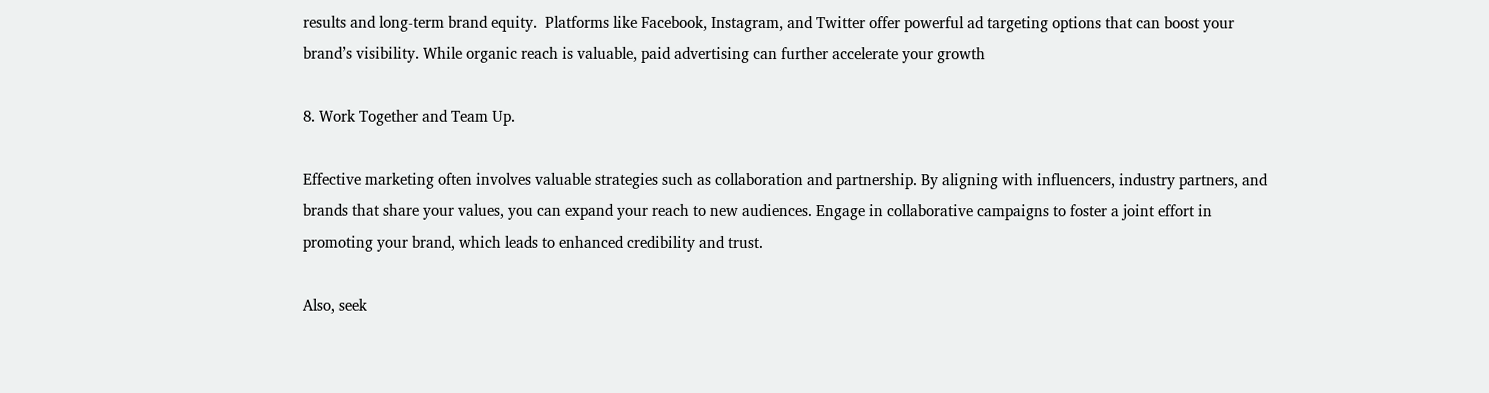results and long-term brand equity.  Platforms like Facebook, Instagram, and Twitter offer powerful ad targeting options that can boost your brand’s visibility. While organic reach is valuable, paid advertising can further accelerate your growth

8. Work Together and Team Up.

Effective marketing often involves valuable strategies such as collaboration and partnership. By aligning with influencers, industry partners, and brands that share your values, you can expand your reach to new audiences. Engage in collaborative campaigns to foster a joint effort in promoting your brand, which leads to enhanced credibility and trust.

Also, seek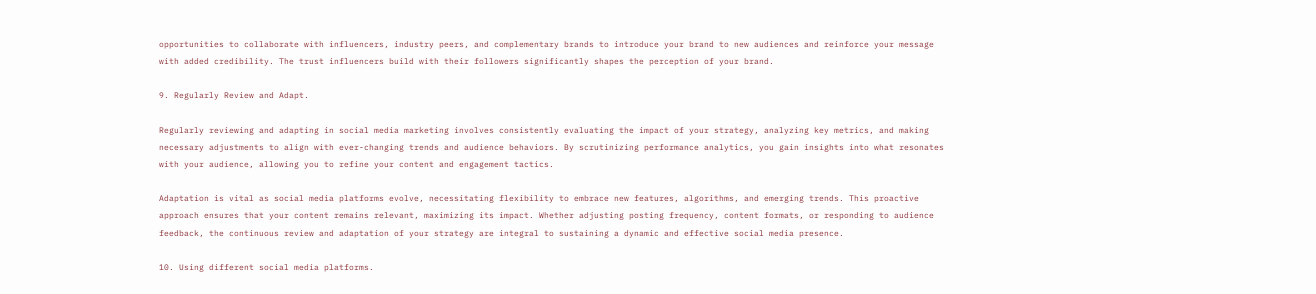opportunities to collaborate with influencers, industry peers, and complementary brands to introduce your brand to new audiences and reinforce your message with added credibility. The trust influencers build with their followers significantly shapes the perception of your brand.

9. Regularly Review and Adapt.

Regularly reviewing and adapting in social media marketing involves consistently evaluating the impact of your strategy, analyzing key metrics, and making necessary adjustments to align with ever-changing trends and audience behaviors. By scrutinizing performance analytics, you gain insights into what resonates with your audience, allowing you to refine your content and engagement tactics.

Adaptation is vital as social media platforms evolve, necessitating flexibility to embrace new features, algorithms, and emerging trends. This proactive approach ensures that your content remains relevant, maximizing its impact. Whether adjusting posting frequency, content formats, or responding to audience feedback, the continuous review and adaptation of your strategy are integral to sustaining a dynamic and effective social media presence.

10. Using different social media platforms.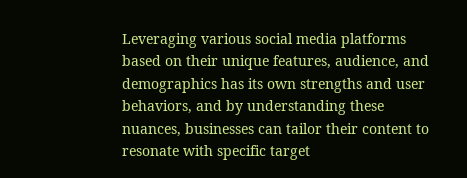Leveraging various social media platforms based on their unique features, audience, and demographics has its own strengths and user behaviors, and by understanding these nuances, businesses can tailor their content to resonate with specific target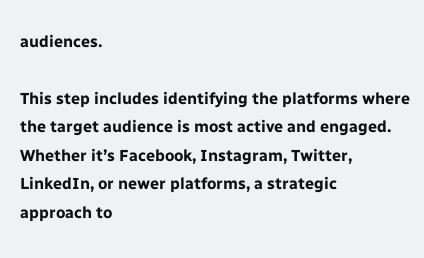audiences.

This step includes identifying the platforms where the target audience is most active and engaged. Whether it’s Facebook, Instagram, Twitter, LinkedIn, or newer platforms, a strategic approach to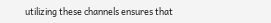utilizing these channels ensures that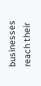businesses reach their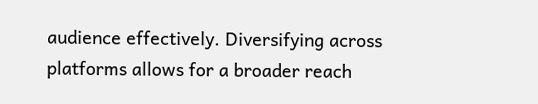audience effectively. Diversifying across platforms allows for a broader reach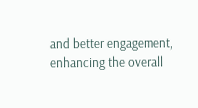and better engagement, enhancing the overall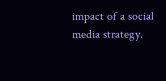impact of a social media strategy.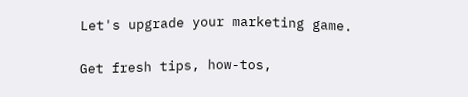Let's upgrade your marketing game.

Get fresh tips, how-tos,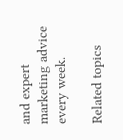and expert marketing advice every week.

Related topics